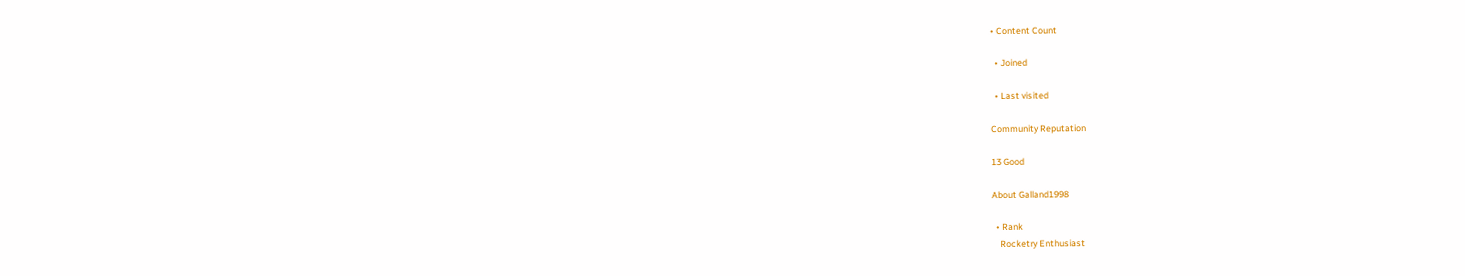• Content Count

  • Joined

  • Last visited

Community Reputation

13 Good

About Galland1998

  • Rank
    Rocketry Enthusiast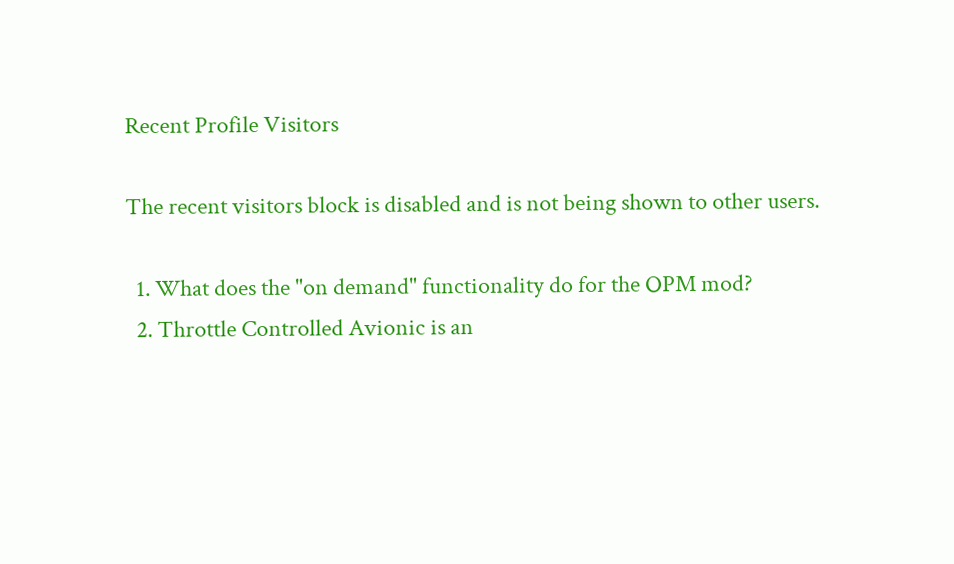Recent Profile Visitors

The recent visitors block is disabled and is not being shown to other users.

  1. What does the "on demand" functionality do for the OPM mod?
  2. Throttle Controlled Avionic is an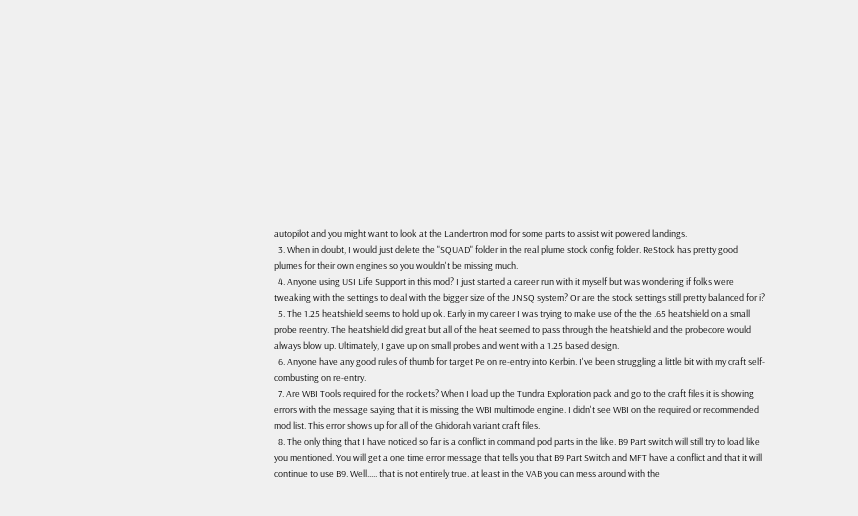autopilot and you might want to look at the Landertron mod for some parts to assist wit powered landings.
  3. When in doubt, I would just delete the "SQUAD" folder in the real plume stock config folder. ReStock has pretty good plumes for their own engines so you wouldn't be missing much.
  4. Anyone using USI Life Support in this mod? I just started a career run with it myself but was wondering if folks were tweaking with the settings to deal with the bigger size of the JNSQ system? Or are the stock settings still pretty balanced for i?
  5. The 1.25 heatshield seems to hold up ok. Early in my career I was trying to make use of the the .65 heatshield on a small probe reentry. The heatshield did great but all of the heat seemed to pass through the heatshield and the probecore would always blow up. Ultimately, I gave up on small probes and went with a 1.25 based design.
  6. Anyone have any good rules of thumb for target Pe on re-entry into Kerbin. I've been struggling a little bit with my craft self-combusting on re-entry.
  7. Are WBI Tools required for the rockets? When I load up the Tundra Exploration pack and go to the craft files it is showing errors with the message saying that it is missing the WBI multimode engine. I didn't see WBI on the required or recommended mod list. This error shows up for all of the Ghidorah variant craft files.
  8. The only thing that I have noticed so far is a conflict in command pod parts in the like. B9 Part switch will still try to load like you mentioned. You will get a one time error message that tells you that B9 Part Switch and MFT have a conflict and that it will continue to use B9. Well..... that is not entirely true. at least in the VAB you can mess around with the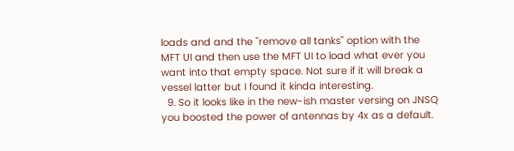loads and and the "remove all tanks" option with the MFT UI and then use the MFT UI to load what ever you want into that empty space. Not sure if it will break a vessel latter but I found it kinda interesting.
  9. So it looks like in the new-ish master versing on JNSQ you boosted the power of antennas by 4x as a default.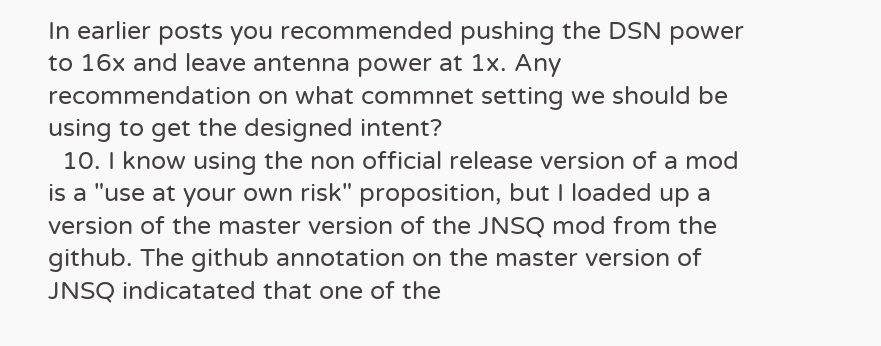In earlier posts you recommended pushing the DSN power to 16x and leave antenna power at 1x. Any recommendation on what commnet setting we should be using to get the designed intent?
  10. I know using the non official release version of a mod is a "use at your own risk" proposition, but I loaded up a version of the master version of the JNSQ mod from the github. The github annotation on the master version of JNSQ indicatated that one of the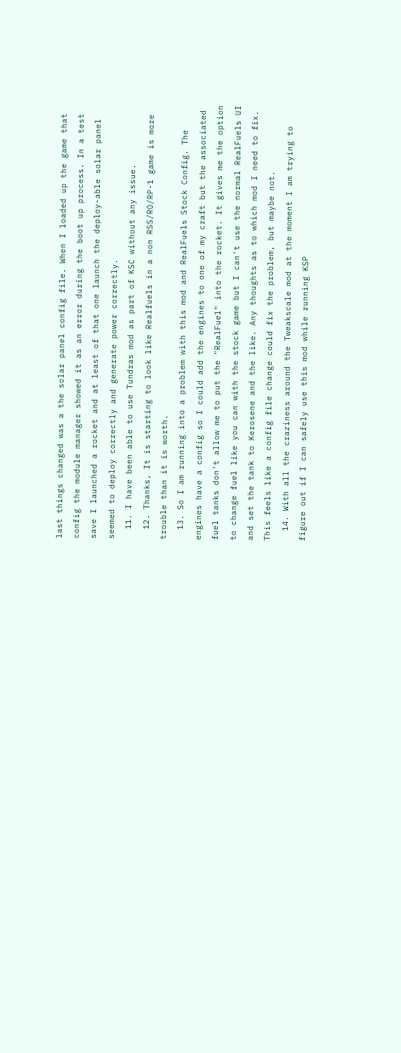last things changed was a the solar panel config file. When I loaded up the game that config the module manager showed it as an error during the boot up process. In a test save I launched a rocket and at least of that one launch the deploy-able solar panel seemed to deploy correctly and generate power correctly.
  11. I have been able to use Tundras mod as part of KSC without any issue.
  12. Thanks, It is starting to look like Realfuels in a non RSS/RO/RP-1 game is more trouble than it is worth.
  13. So I am running into a problem with this mod and RealFuels Stock Config. The engines have a config so I could add the engines to one of my craft but the associated fuel tanks don't allow me to put the "RealFuel" into the rocket. It gives me the option to change fuel like you can with the stock game but I can't use the normal RealFuels UI and set the tank to Kerosene and the like. Any thoughts as to which mod I need to fix. This feels like a config file change could fix the problem, but maybe not.
  14. With all the craziness around the Tweakscale mod at the moment I am trying to figure out if I can safely use this mod while running KSP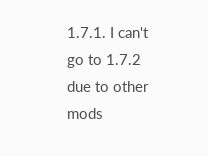1.7.1. I can't go to 1.7.2 due to other mods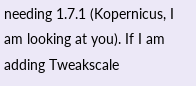needing 1.7.1 (Kopernicus, I am looking at you). If I am adding Tweakscale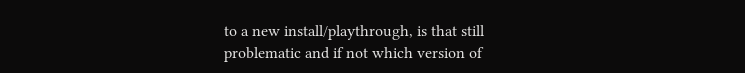to a new install/playthrough, is that still problematic and if not which version of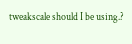tweakscale should I be using.?